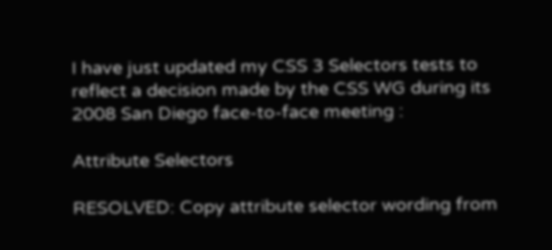I have just updated my CSS 3 Selectors tests to reflect a decision made by the CSS WG during its 2008 San Diego face-to-face meeting :

Attribute Selectors

RESOLVED: Copy attribute selector wording from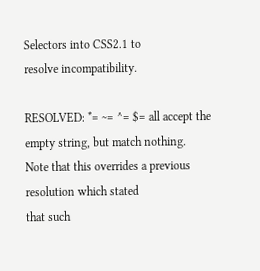Selectors into CSS2.1 to
resolve incompatibility.

RESOLVED: *= ~= ^= $= all accept the empty string, but match nothing.
Note that this overrides a previous resolution which stated
that such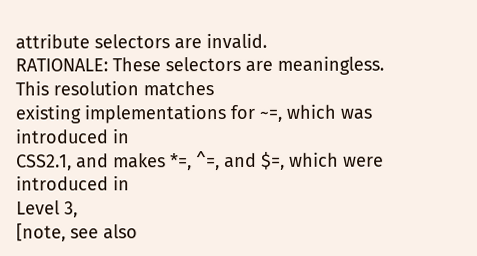attribute selectors are invalid.
RATIONALE: These selectors are meaningless. This resolution matches
existing implementations for ~=, which was introduced in
CSS2.1, and makes *=, ^=, and $=, which were introduced in
Level 3,
[note, see also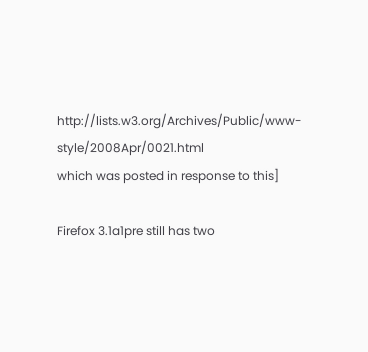http://lists.w3.org/Archives/Public/www-style/2008Apr/0021.html
which was posted in response to this]

Firefox 3.1a1pre still has two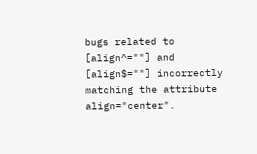bugs related to [align^=""] and [align$=""] incorrectly matching the attribute align="center".